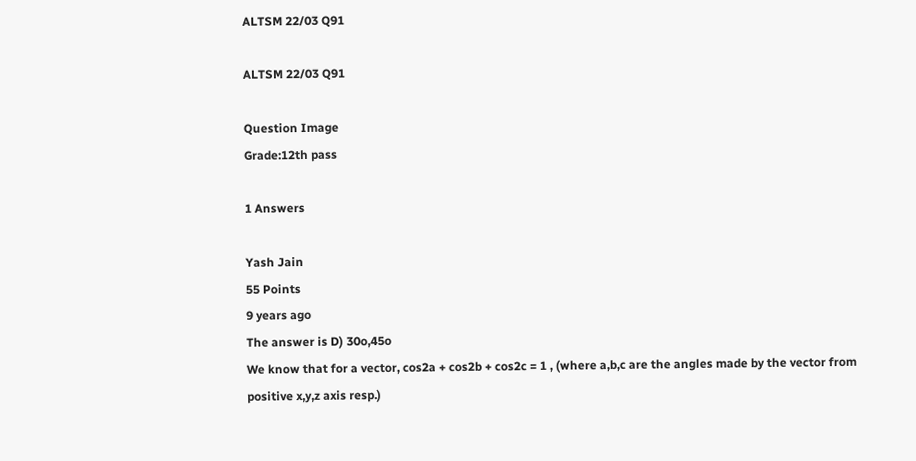ALTSM 22/03 Q91

ALTSM 22/03 Q91

Question Image
Grade:12th pass

1 Answers

Yash Jain
55 Points
9 years ago
The answer is D) 30o,45o
We know that for a vector, cos2a + cos2b + cos2c = 1 , (where a,b,c are the angles made by the vector from                                                                                          positive x,y,z axis resp.)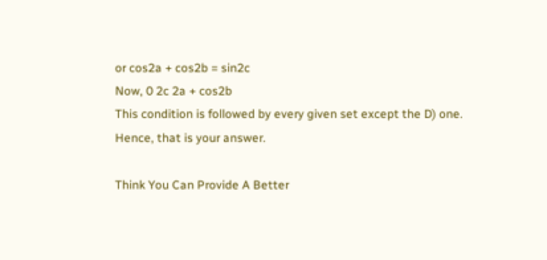or cos2a + cos2b = sin2c
Now, 0 2c 2a + cos2b
This condition is followed by every given set except the D) one.
Hence, that is your answer.

Think You Can Provide A Better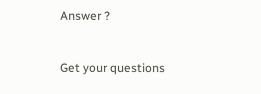Answer ?


Get your questions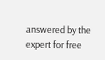answered by the expert for free